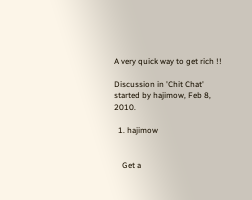A very quick way to get rich !!

Discussion in 'Chit Chat' started by hajimow, Feb 8, 2010.

  1. hajimow


    Get a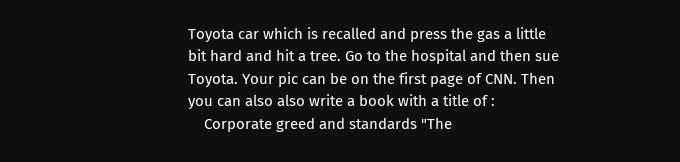Toyota car which is recalled and press the gas a little bit hard and hit a tree. Go to the hospital and then sue Toyota. Your pic can be on the first page of CNN. Then you can also also write a book with a title of :
    Corporate greed and standards "The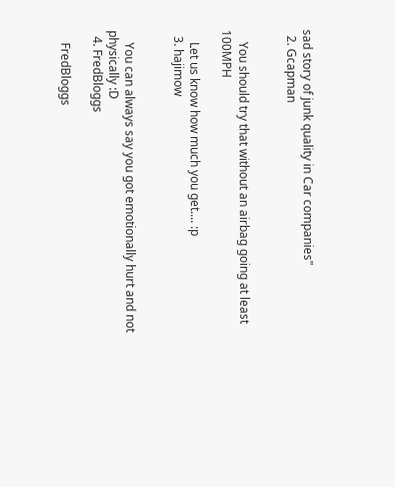sad story of junk quality in Car companies"
  2. Gcapman


    You should try that without an airbag going at least 100MPH

    Let us know how much you get.... :p
  3. hajimow


    You can always say you got emotionally hurt and not physically :D
  4. FredBloggs

    FredBloggs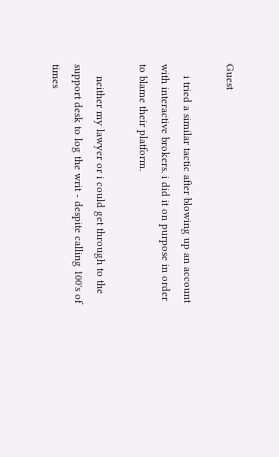Guest

    i tried a similar tactic after blowing up an account with interactive brokers. i did it on purpose in order to blame their platform.

    neither my lawyer or i could get through to the support desk to log the writ - despite calling 100's of times